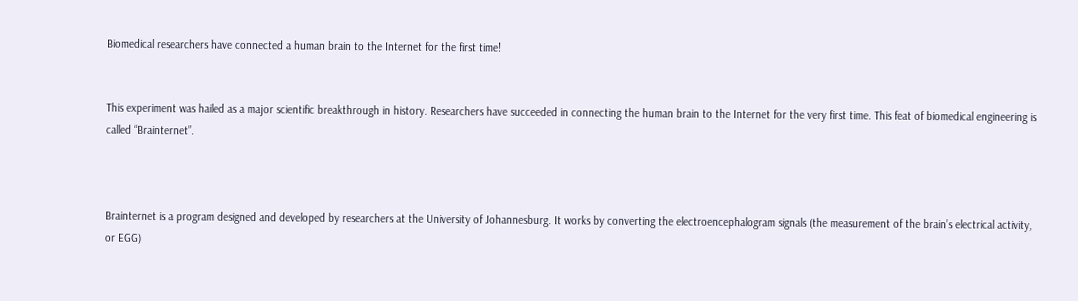Biomedical researchers have connected a human brain to the Internet for the first time!


This experiment was hailed as a major scientific breakthrough in history. Researchers have succeeded in connecting the human brain to the Internet for the very first time. This feat of biomedical engineering is called “Brainternet”.



Brainternet is a program designed and developed by researchers at the University of Johannesburg. It works by converting the electroencephalogram signals (the measurement of the brain’s electrical activity, or EGG)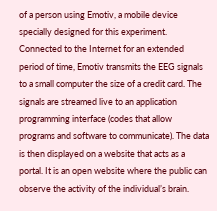of a person using Emotiv, a mobile device specially designed for this experiment. Connected to the Internet for an extended period of time, Emotiv transmits the EEG signals to a small computer the size of a credit card. The signals are streamed live to an application programming interface (codes that allow programs and software to communicate). The data is then displayed on a website that acts as a portal. It is an open website where the public can observe the activity of the individual’s brain.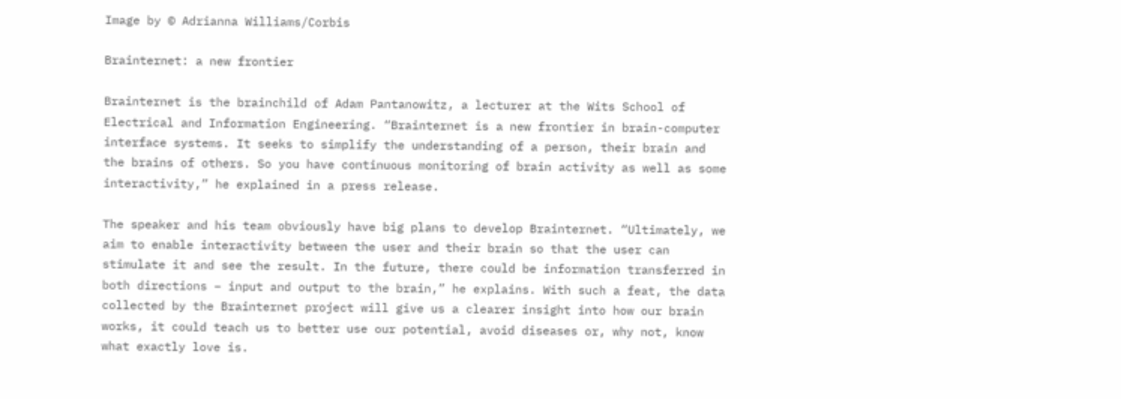Image by © Adrianna Williams/Corbis

Brainternet: a new frontier

Brainternet is the brainchild of Adam Pantanowitz, a lecturer at the Wits School of Electrical and Information Engineering. “Brainternet is a new frontier in brain-computer interface systems. It seeks to simplify the understanding of a person, their brain and the brains of others. So you have continuous monitoring of brain activity as well as some interactivity,” he explained in a press release.

The speaker and his team obviously have big plans to develop Brainternet. “Ultimately, we aim to enable interactivity between the user and their brain so that the user can stimulate it and see the result. In the future, there could be information transferred in both directions – input and output to the brain,” he explains. With such a feat, the data collected by the Brainternet project will give us a clearer insight into how our brain works, it could teach us to better use our potential, avoid diseases or, why not, know what exactly love is.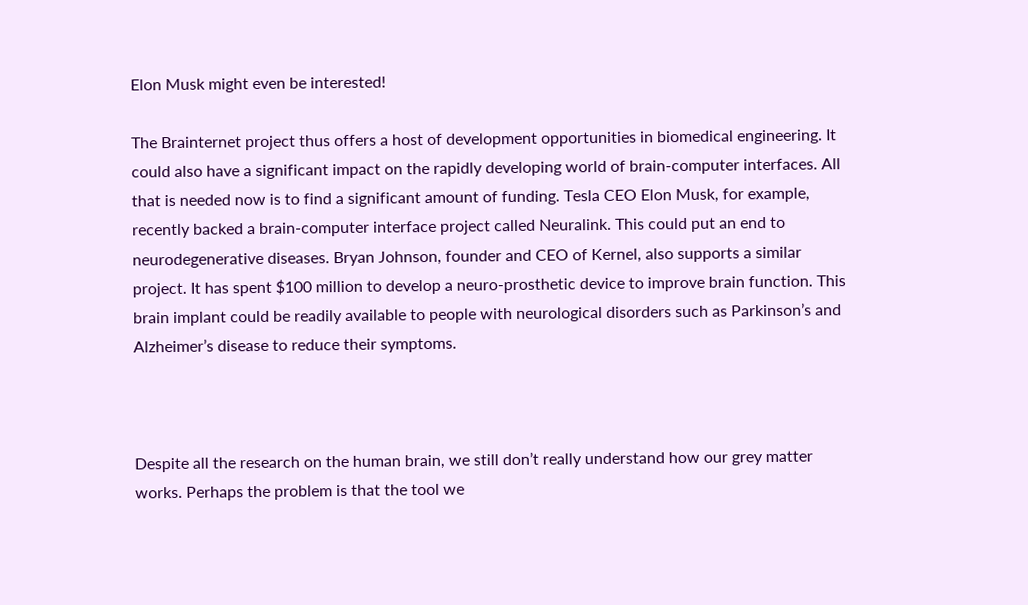Elon Musk might even be interested!

The Brainternet project thus offers a host of development opportunities in biomedical engineering. It could also have a significant impact on the rapidly developing world of brain-computer interfaces. All that is needed now is to find a significant amount of funding. Tesla CEO Elon Musk, for example, recently backed a brain-computer interface project called Neuralink. This could put an end to neurodegenerative diseases. Bryan Johnson, founder and CEO of Kernel, also supports a similar project. It has spent $100 million to develop a neuro-prosthetic device to improve brain function. This brain implant could be readily available to people with neurological disorders such as Parkinson’s and Alzheimer’s disease to reduce their symptoms.



Despite all the research on the human brain, we still don’t really understand how our grey matter works. Perhaps the problem is that the tool we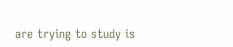are trying to study is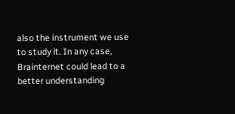also the instrument we use to study it. In any case, Brainternet could lead to a better understanding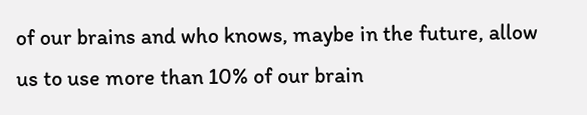of our brains and who knows, maybe in the future, allow us to use more than 10% of our brain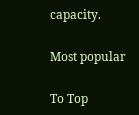capacity.

Most popular

To Top